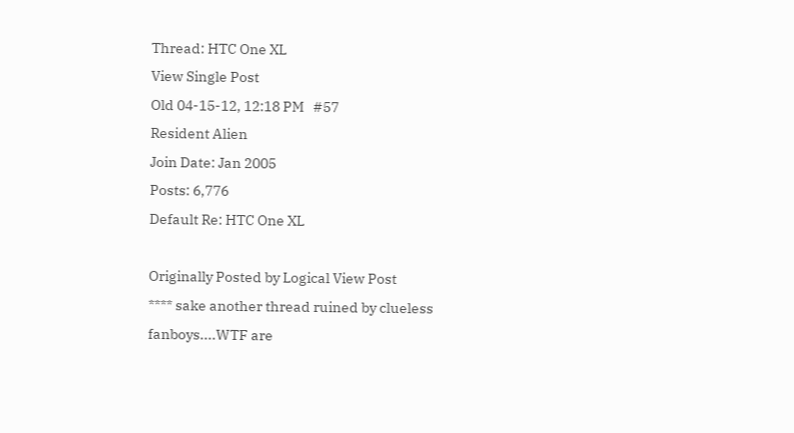Thread: HTC One XL
View Single Post
Old 04-15-12, 12:18 PM   #57
Resident Alien
Join Date: Jan 2005
Posts: 6,776
Default Re: HTC One XL

Originally Posted by Logical View Post
**** sake another thread ruined by clueless fanboys....WTF are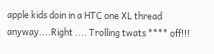apple kids doin in a HTC one XL thread anyway....Right .... Trolling twats **** off!!!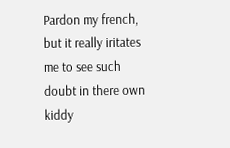Pardon my french, but it really iritates me to see such doubt in there own kiddy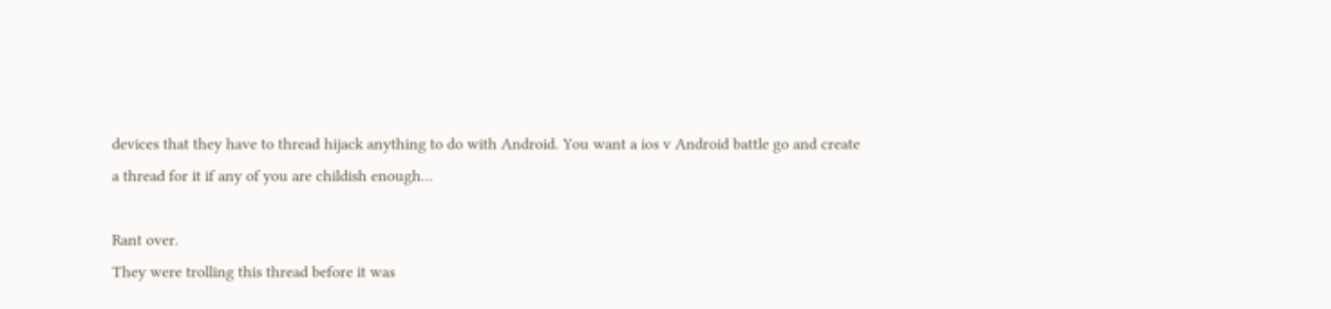devices that they have to thread hijack anything to do with Android. You want a ios v Android battle go and create a thread for it if any of you are childish enough...

Rant over.
They were trolling this thread before it was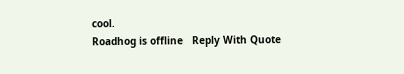cool.
Roadhog is offline   Reply With Quote